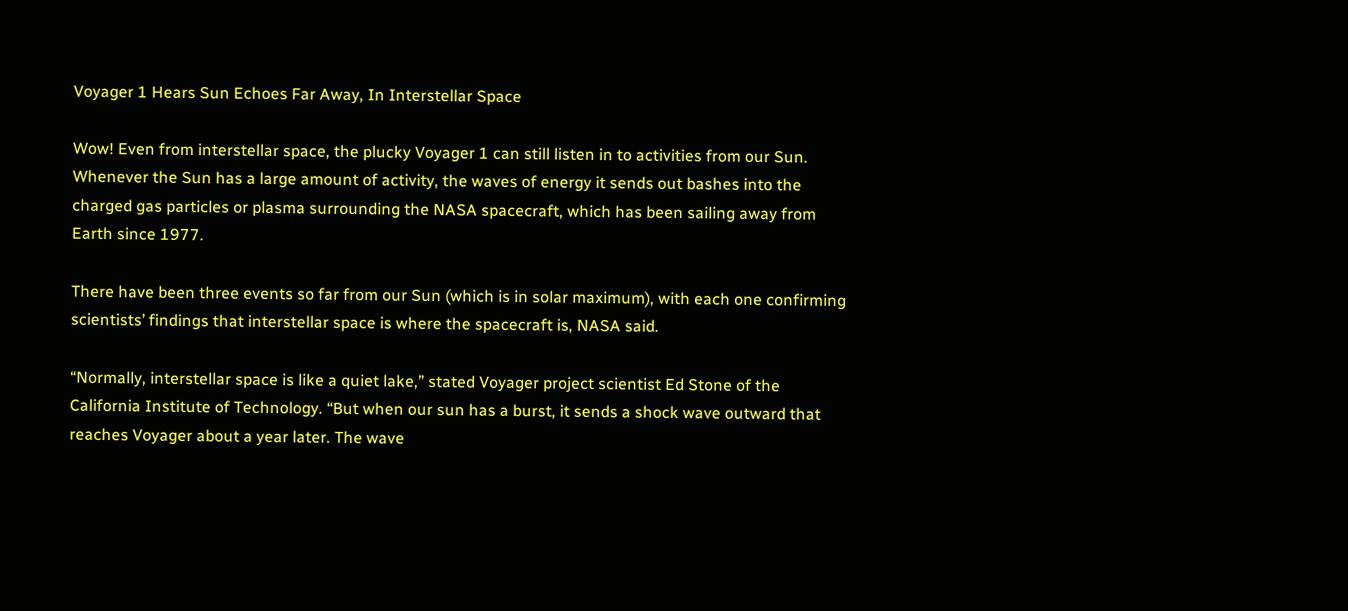Voyager 1 Hears Sun Echoes Far Away, In Interstellar Space

Wow! Even from interstellar space, the plucky Voyager 1 can still listen in to activities from our Sun. Whenever the Sun has a large amount of activity, the waves of energy it sends out bashes into the charged gas particles or plasma surrounding the NASA spacecraft, which has been sailing away from Earth since 1977.

There have been three events so far from our Sun (which is in solar maximum), with each one confirming scientists’ findings that interstellar space is where the spacecraft is, NASA said.

“Normally, interstellar space is like a quiet lake,” stated Voyager project scientist Ed Stone of the California Institute of Technology. “But when our sun has a burst, it sends a shock wave outward that reaches Voyager about a year later. The wave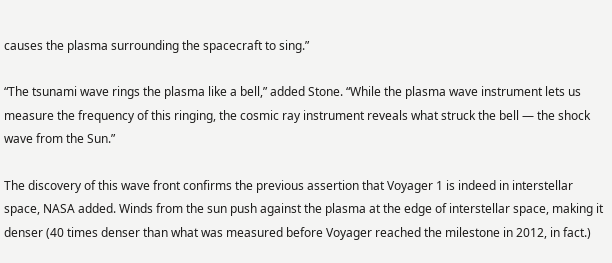causes the plasma surrounding the spacecraft to sing.”

“The tsunami wave rings the plasma like a bell,” added Stone. “While the plasma wave instrument lets us measure the frequency of this ringing, the cosmic ray instrument reveals what struck the bell — the shock wave from the Sun.”

The discovery of this wave front confirms the previous assertion that Voyager 1 is indeed in interstellar space, NASA added. Winds from the sun push against the plasma at the edge of interstellar space, making it denser (40 times denser than what was measured before Voyager reached the milestone in 2012, in fact.)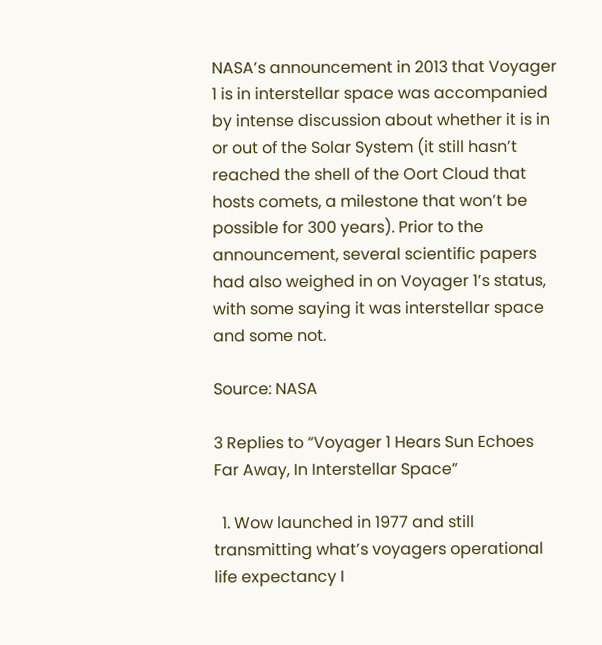NASA’s announcement in 2013 that Voyager 1 is in interstellar space was accompanied by intense discussion about whether it is in or out of the Solar System (it still hasn’t reached the shell of the Oort Cloud that hosts comets, a milestone that won’t be possible for 300 years). Prior to the announcement, several scientific papers had also weighed in on Voyager 1’s status, with some saying it was interstellar space and some not.

Source: NASA

3 Replies to “Voyager 1 Hears Sun Echoes Far Away, In Interstellar Space”

  1. Wow launched in 1977 and still transmitting what’s voyagers operational life expectancy I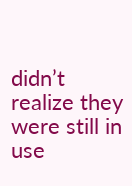didn’t realize they were still in use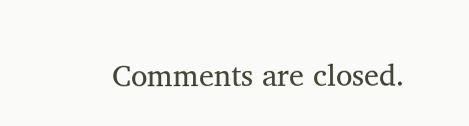Comments are closed.